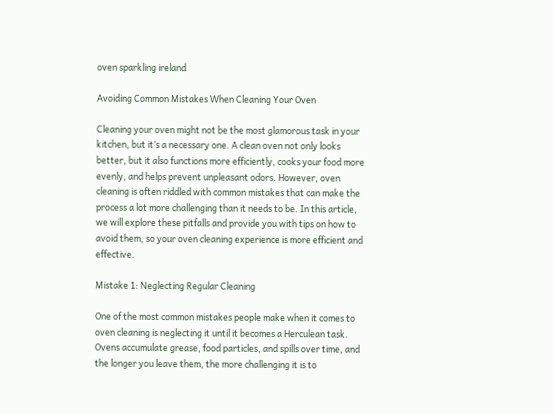oven sparkling ireland

Avoiding Common Mistakes When Cleaning Your Oven

Cleaning your oven might not be the most glamorous task in your kitchen, but it’s a necessary one. A clean oven not only looks better, but it also functions more efficiently, cooks your food more evenly, and helps prevent unpleasant odors. However, oven cleaning is often riddled with common mistakes that can make the process a lot more challenging than it needs to be. In this article, we will explore these pitfalls and provide you with tips on how to avoid them, so your oven cleaning experience is more efficient and effective.

Mistake 1: Neglecting Regular Cleaning

One of the most common mistakes people make when it comes to oven cleaning is neglecting it until it becomes a Herculean task. Ovens accumulate grease, food particles, and spills over time, and the longer you leave them, the more challenging it is to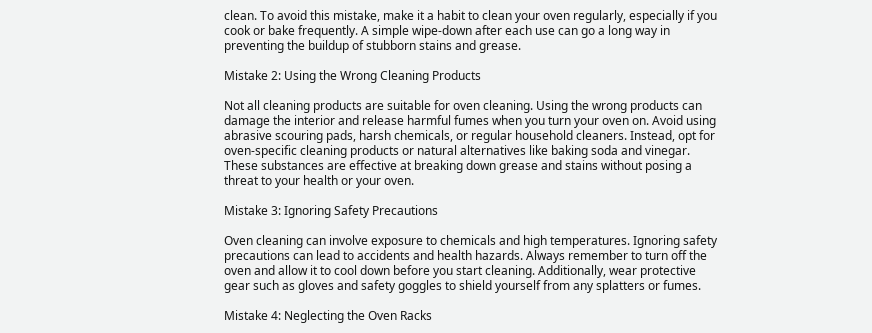clean. To avoid this mistake, make it a habit to clean your oven regularly, especially if you cook or bake frequently. A simple wipe-down after each use can go a long way in preventing the buildup of stubborn stains and grease.

Mistake 2: Using the Wrong Cleaning Products

Not all cleaning products are suitable for oven cleaning. Using the wrong products can damage the interior and release harmful fumes when you turn your oven on. Avoid using abrasive scouring pads, harsh chemicals, or regular household cleaners. Instead, opt for oven-specific cleaning products or natural alternatives like baking soda and vinegar. These substances are effective at breaking down grease and stains without posing a threat to your health or your oven.

Mistake 3: Ignoring Safety Precautions

Oven cleaning can involve exposure to chemicals and high temperatures. Ignoring safety precautions can lead to accidents and health hazards. Always remember to turn off the oven and allow it to cool down before you start cleaning. Additionally, wear protective gear such as gloves and safety goggles to shield yourself from any splatters or fumes.

Mistake 4: Neglecting the Oven Racks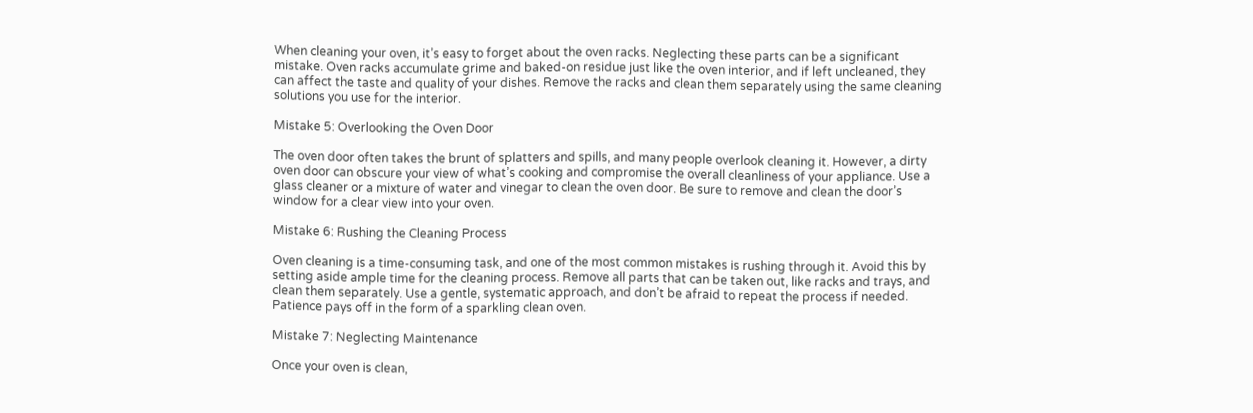When cleaning your oven, it’s easy to forget about the oven racks. Neglecting these parts can be a significant mistake. Oven racks accumulate grime and baked-on residue just like the oven interior, and if left uncleaned, they can affect the taste and quality of your dishes. Remove the racks and clean them separately using the same cleaning solutions you use for the interior.

Mistake 5: Overlooking the Oven Door

The oven door often takes the brunt of splatters and spills, and many people overlook cleaning it. However, a dirty oven door can obscure your view of what’s cooking and compromise the overall cleanliness of your appliance. Use a glass cleaner or a mixture of water and vinegar to clean the oven door. Be sure to remove and clean the door’s window for a clear view into your oven.

Mistake 6: Rushing the Cleaning Process

Oven cleaning is a time-consuming task, and one of the most common mistakes is rushing through it. Avoid this by setting aside ample time for the cleaning process. Remove all parts that can be taken out, like racks and trays, and clean them separately. Use a gentle, systematic approach, and don’t be afraid to repeat the process if needed. Patience pays off in the form of a sparkling clean oven.

Mistake 7: Neglecting Maintenance

Once your oven is clean,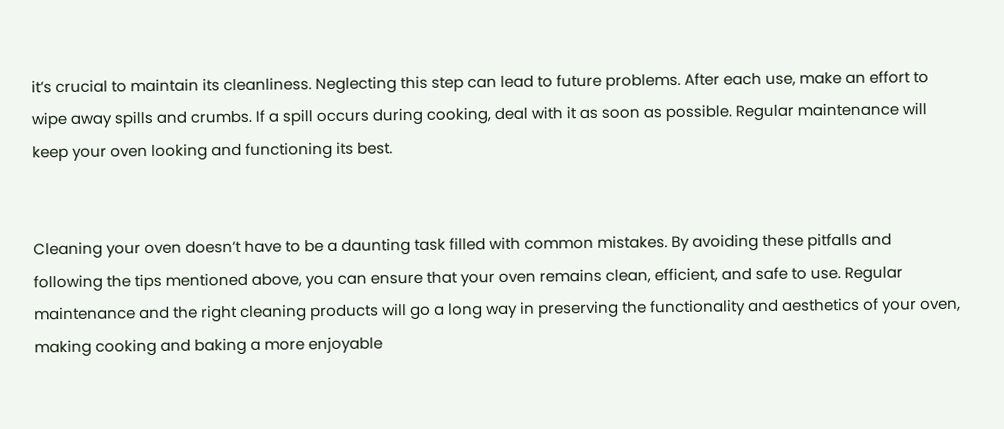it’s crucial to maintain its cleanliness. Neglecting this step can lead to future problems. After each use, make an effort to wipe away spills and crumbs. If a spill occurs during cooking, deal with it as soon as possible. Regular maintenance will keep your oven looking and functioning its best.


Cleaning your oven doesn’t have to be a daunting task filled with common mistakes. By avoiding these pitfalls and following the tips mentioned above, you can ensure that your oven remains clean, efficient, and safe to use. Regular maintenance and the right cleaning products will go a long way in preserving the functionality and aesthetics of your oven, making cooking and baking a more enjoyable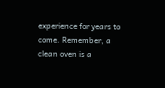experience for years to come. Remember, a clean oven is a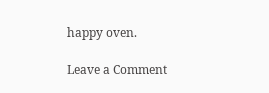happy oven.

Leave a Comment